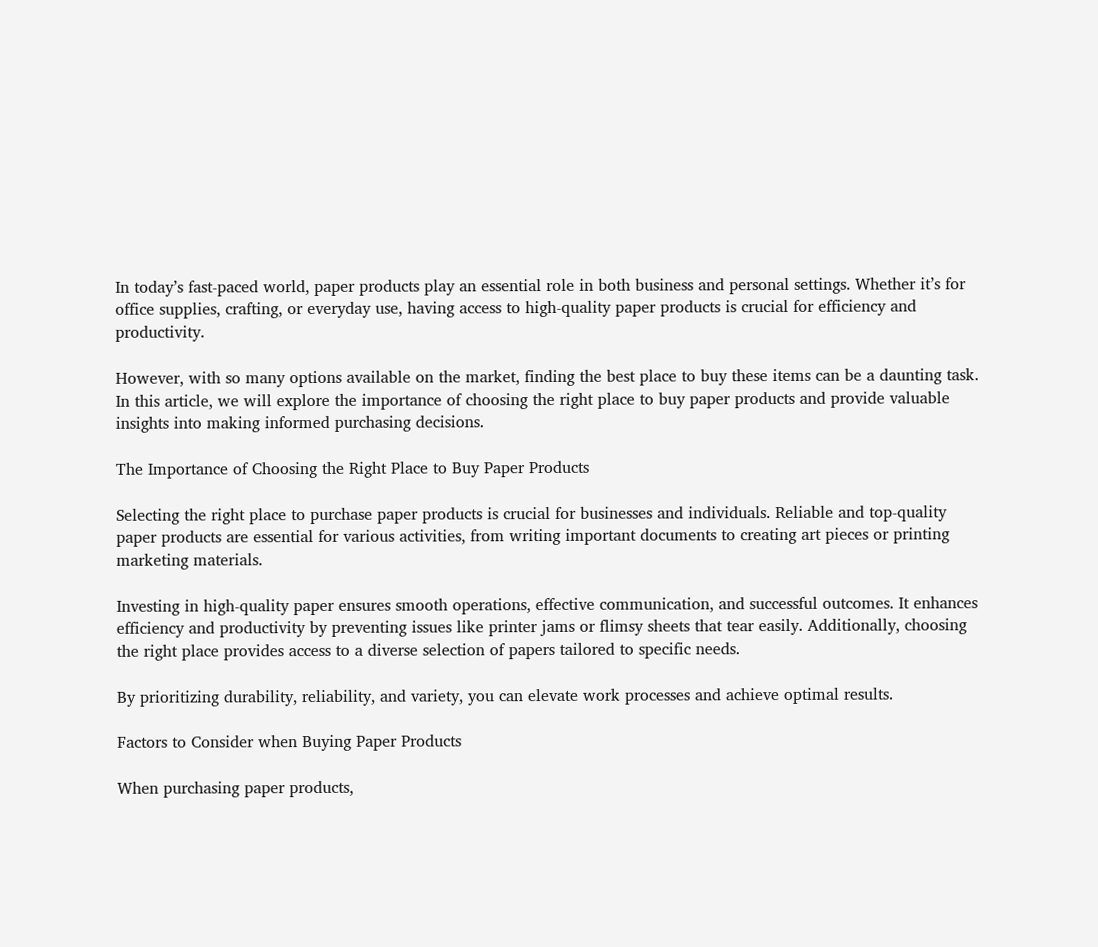In today’s fast-paced world, paper products play an essential role in both business and personal settings. Whether it’s for office supplies, crafting, or everyday use, having access to high-quality paper products is crucial for efficiency and productivity.

However, with so many options available on the market, finding the best place to buy these items can be a daunting task. In this article, we will explore the importance of choosing the right place to buy paper products and provide valuable insights into making informed purchasing decisions.

The Importance of Choosing the Right Place to Buy Paper Products

Selecting the right place to purchase paper products is crucial for businesses and individuals. Reliable and top-quality paper products are essential for various activities, from writing important documents to creating art pieces or printing marketing materials.

Investing in high-quality paper ensures smooth operations, effective communication, and successful outcomes. It enhances efficiency and productivity by preventing issues like printer jams or flimsy sheets that tear easily. Additionally, choosing the right place provides access to a diverse selection of papers tailored to specific needs.

By prioritizing durability, reliability, and variety, you can elevate work processes and achieve optimal results.

Factors to Consider when Buying Paper Products

When purchasing paper products,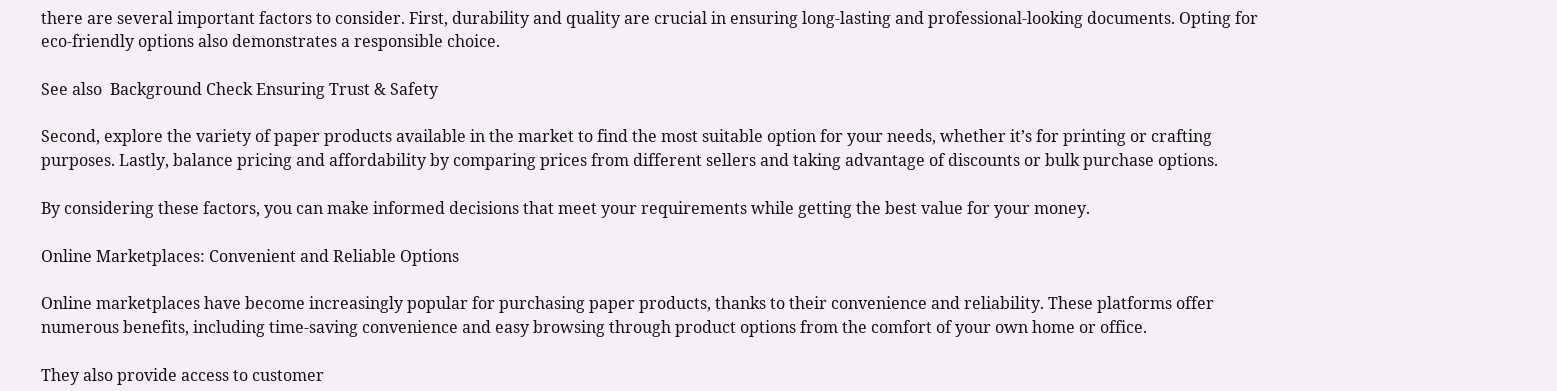there are several important factors to consider. First, durability and quality are crucial in ensuring long-lasting and professional-looking documents. Opting for eco-friendly options also demonstrates a responsible choice.

See also  Background Check Ensuring Trust & Safety

Second, explore the variety of paper products available in the market to find the most suitable option for your needs, whether it’s for printing or crafting purposes. Lastly, balance pricing and affordability by comparing prices from different sellers and taking advantage of discounts or bulk purchase options.

By considering these factors, you can make informed decisions that meet your requirements while getting the best value for your money.

Online Marketplaces: Convenient and Reliable Options

Online marketplaces have become increasingly popular for purchasing paper products, thanks to their convenience and reliability. These platforms offer numerous benefits, including time-saving convenience and easy browsing through product options from the comfort of your own home or office.

They also provide access to customer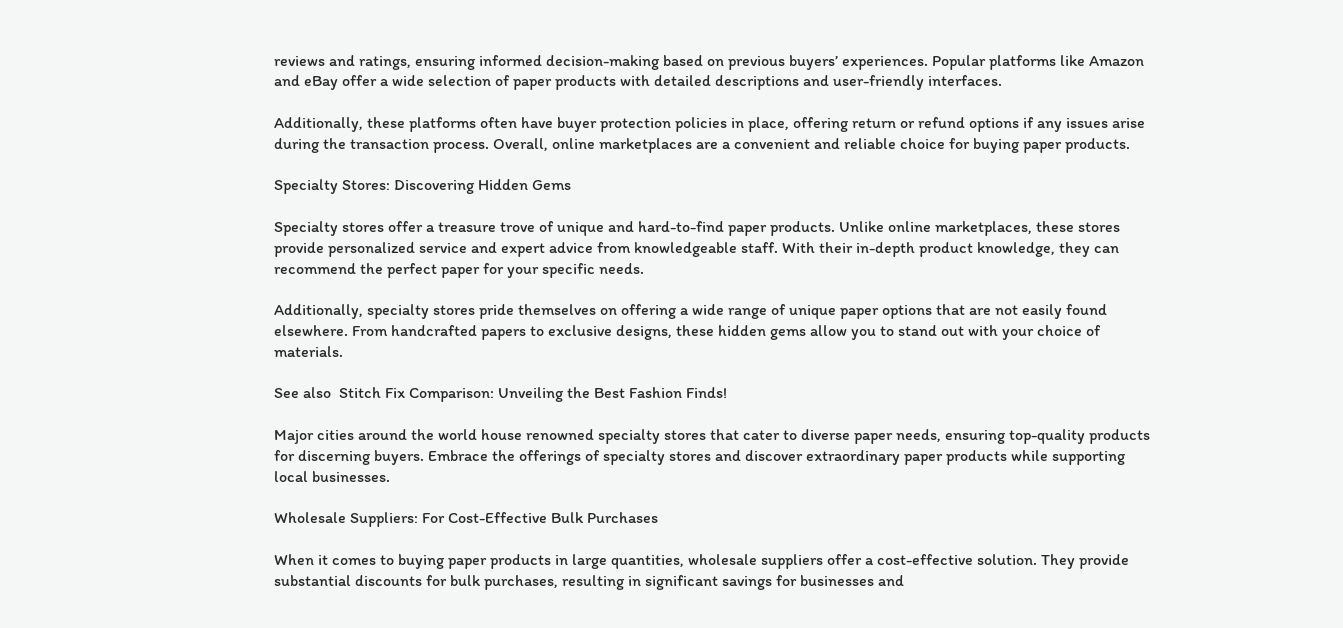reviews and ratings, ensuring informed decision-making based on previous buyers’ experiences. Popular platforms like Amazon and eBay offer a wide selection of paper products with detailed descriptions and user-friendly interfaces.

Additionally, these platforms often have buyer protection policies in place, offering return or refund options if any issues arise during the transaction process. Overall, online marketplaces are a convenient and reliable choice for buying paper products.

Specialty Stores: Discovering Hidden Gems

Specialty stores offer a treasure trove of unique and hard-to-find paper products. Unlike online marketplaces, these stores provide personalized service and expert advice from knowledgeable staff. With their in-depth product knowledge, they can recommend the perfect paper for your specific needs.

Additionally, specialty stores pride themselves on offering a wide range of unique paper options that are not easily found elsewhere. From handcrafted papers to exclusive designs, these hidden gems allow you to stand out with your choice of materials.

See also  Stitch Fix Comparison: Unveiling the Best Fashion Finds!

Major cities around the world house renowned specialty stores that cater to diverse paper needs, ensuring top-quality products for discerning buyers. Embrace the offerings of specialty stores and discover extraordinary paper products while supporting local businesses.

Wholesale Suppliers: For Cost-Effective Bulk Purchases

When it comes to buying paper products in large quantities, wholesale suppliers offer a cost-effective solution. They provide substantial discounts for bulk purchases, resulting in significant savings for businesses and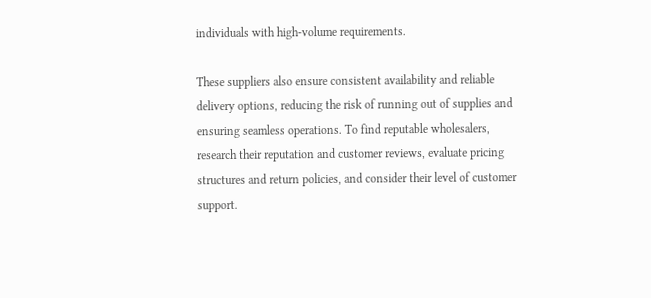individuals with high-volume requirements.

These suppliers also ensure consistent availability and reliable delivery options, reducing the risk of running out of supplies and ensuring seamless operations. To find reputable wholesalers, research their reputation and customer reviews, evaluate pricing structures and return policies, and consider their level of customer support.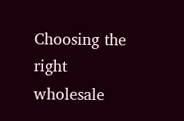Choosing the right wholesale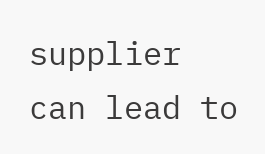supplier can lead to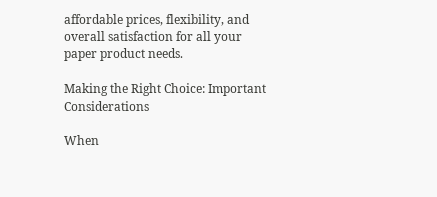affordable prices, flexibility, and overall satisfaction for all your paper product needs.

Making the Right Choice: Important Considerations

When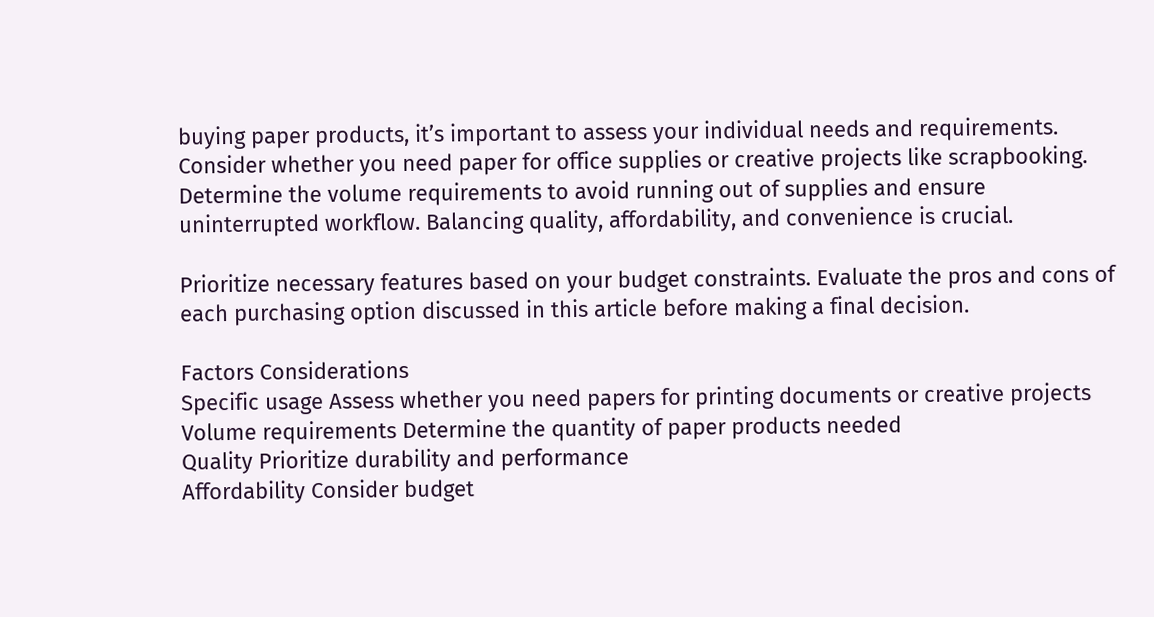buying paper products, it’s important to assess your individual needs and requirements. Consider whether you need paper for office supplies or creative projects like scrapbooking. Determine the volume requirements to avoid running out of supplies and ensure uninterrupted workflow. Balancing quality, affordability, and convenience is crucial.

Prioritize necessary features based on your budget constraints. Evaluate the pros and cons of each purchasing option discussed in this article before making a final decision.

Factors Considerations
Specific usage Assess whether you need papers for printing documents or creative projects
Volume requirements Determine the quantity of paper products needed
Quality Prioritize durability and performance
Affordability Consider budget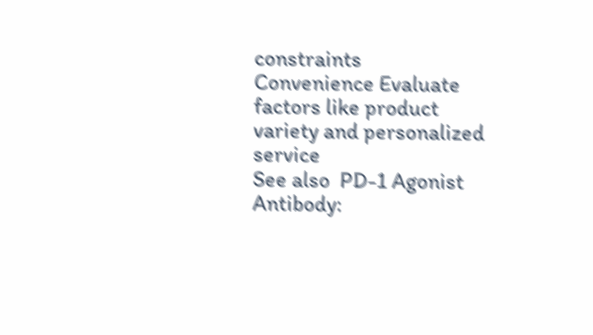constraints
Convenience Evaluate factors like product variety and personalized service
See also  PD-1 Agonist Antibody: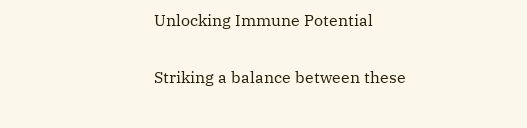Unlocking Immune Potential

Striking a balance between these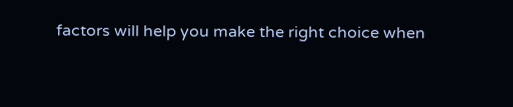factors will help you make the right choice when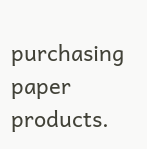purchasing paper products.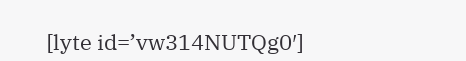[lyte id=’vw314NUTQg0′]